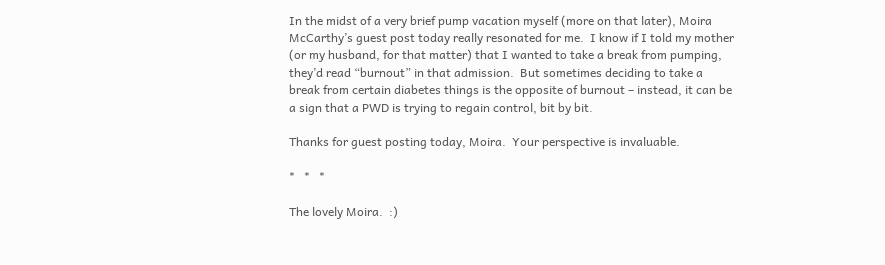In the midst of a very brief pump vacation myself (more on that later), Moira McCarthy’s guest post today really resonated for me.  I know if I told my mother (or my husband, for that matter) that I wanted to take a break from pumping, they’d read “burnout” in that admission.  But sometimes deciding to take a break from certain diabetes things is the opposite of burnout – instead, it can be a sign that a PWD is trying to regain control, bit by bit.

Thanks for guest posting today, Moira.  Your perspective is invaluable.

*   *   *

The lovely Moira.  :)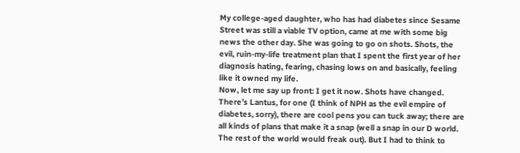My college-aged daughter, who has had diabetes since Sesame Street was still a viable TV option, came at me with some big news the other day. She was going to go on shots. Shots, the evil, ruin-my-life treatment plan that I spent the first year of her diagnosis hating, fearing, chasing lows on and basically, feeling like it owned my life.
Now, let me say up front: I get it now. Shots have changed. There’s Lantus, for one (I think of NPH as the evil empire of diabetes, sorry), there are cool pens you can tuck away; there are all kinds of plans that make it a snap (well a snap in our D world. The rest of the world would freak out). But I had to think to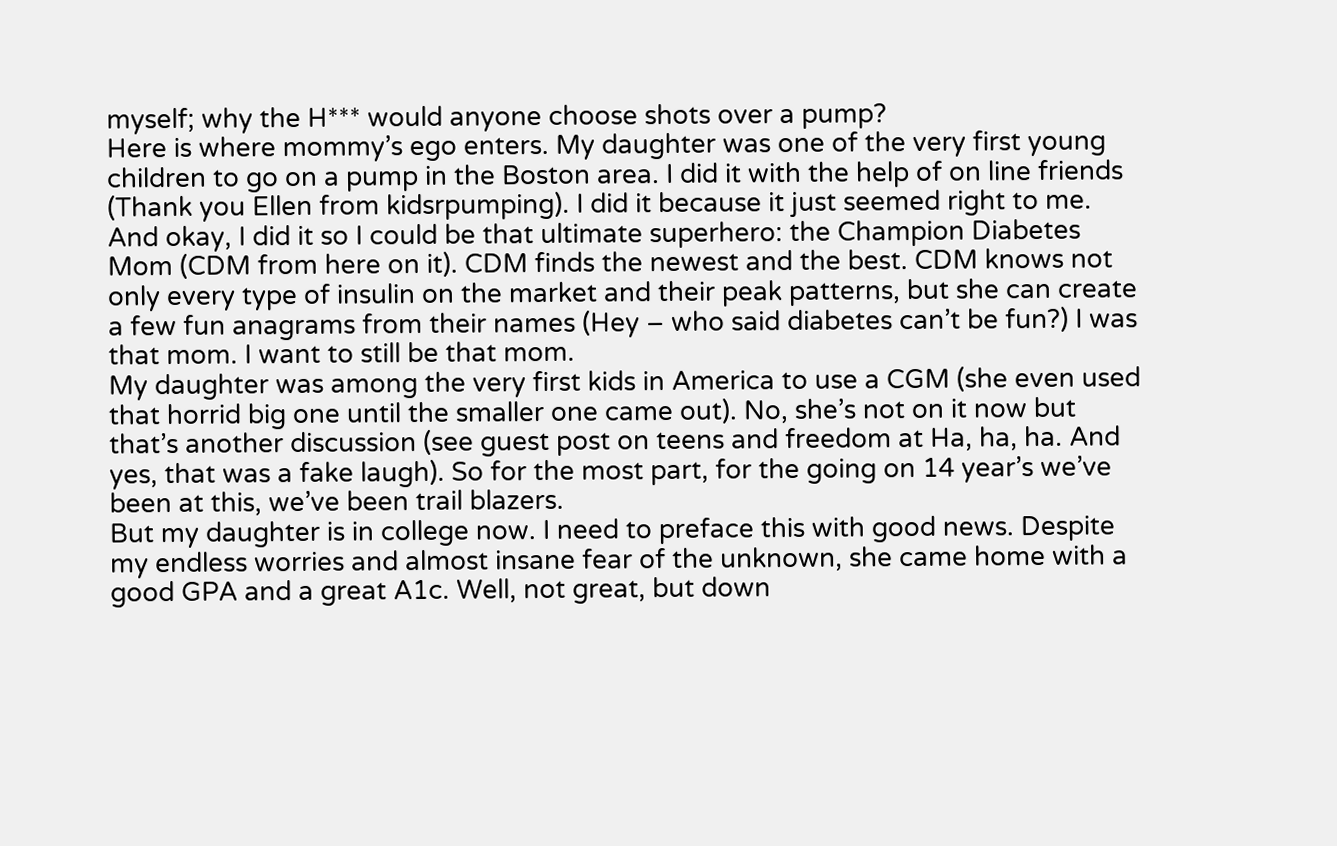myself; why the H*** would anyone choose shots over a pump?
Here is where mommy’s ego enters. My daughter was one of the very first young children to go on a pump in the Boston area. I did it with the help of on line friends (Thank you Ellen from kidsrpumping). I did it because it just seemed right to me. And okay, I did it so I could be that ultimate superhero: the Champion Diabetes Mom (CDM from here on it). CDM finds the newest and the best. CDM knows not only every type of insulin on the market and their peak patterns, but she can create a few fun anagrams from their names (Hey – who said diabetes can’t be fun?) I was that mom. I want to still be that mom.
My daughter was among the very first kids in America to use a CGM (she even used that horrid big one until the smaller one came out). No, she’s not on it now but that’s another discussion (see guest post on teens and freedom at Ha, ha, ha. And yes, that was a fake laugh). So for the most part, for the going on 14 year’s we’ve been at this, we’ve been trail blazers.
But my daughter is in college now. I need to preface this with good news. Despite my endless worries and almost insane fear of the unknown, she came home with a good GPA and a great A1c. Well, not great, but down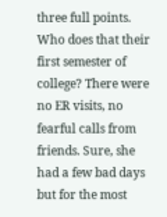three full points. Who does that their first semester of college? There were no ER visits, no fearful calls from friends. Sure, she had a few bad days but for the most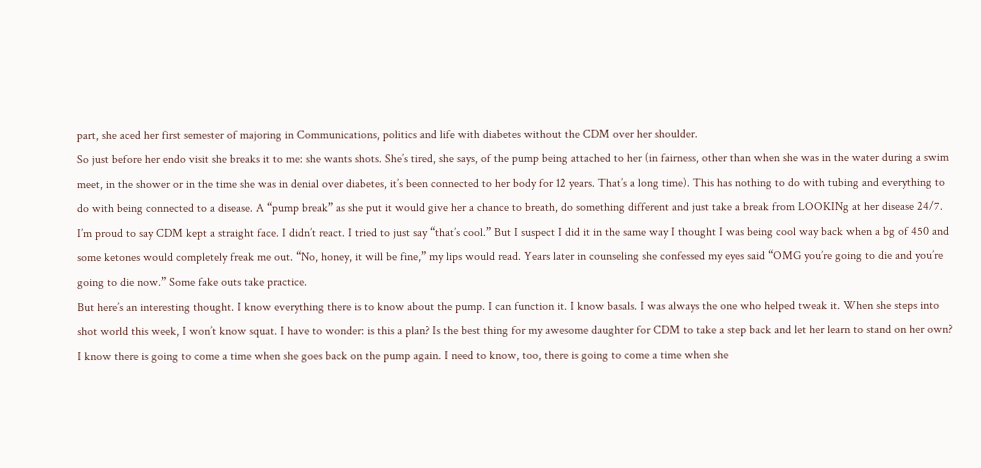part, she aced her first semester of majoring in Communications, politics and life with diabetes without the CDM over her shoulder.
So just before her endo visit she breaks it to me: she wants shots. She’s tired, she says, of the pump being attached to her (in fairness, other than when she was in the water during a swim meet, in the shower or in the time she was in denial over diabetes, it’s been connected to her body for 12 years. That’s a long time). This has nothing to do with tubing and everything to do with being connected to a disease. A “pump break” as she put it would give her a chance to breath, do something different and just take a break from LOOKINg at her disease 24/7.
I’m proud to say CDM kept a straight face. I didn’t react. I tried to just say “that’s cool.” But I suspect I did it in the same way I thought I was being cool way back when a bg of 450 and some ketones would completely freak me out. “No, honey, it will be fine,” my lips would read. Years later in counseling she confessed my eyes said “OMG you’re going to die and you’re going to die now.” Some fake outs take practice.
But here’s an interesting thought. I know everything there is to know about the pump. I can function it. I know basals. I was always the one who helped tweak it. When she steps into shot world this week, I won’t know squat. I have to wonder: is this a plan? Is the best thing for my awesome daughter for CDM to take a step back and let her learn to stand on her own? I know there is going to come a time when she goes back on the pump again. I need to know, too, there is going to come a time when she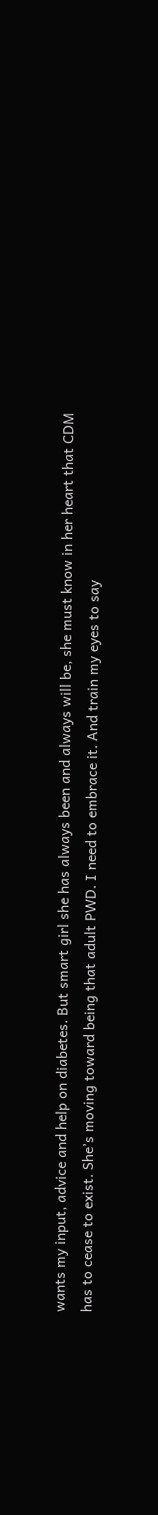wants my input, advice and help on diabetes. But smart girl she has always been and always will be, she must know in her heart that CDM has to cease to exist. She’s moving toward being that adult PWD. I need to embrace it. And train my eyes to say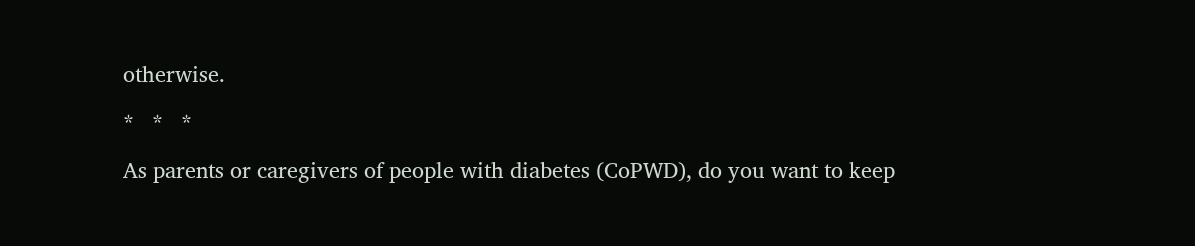otherwise.

*   *   *

As parents or caregivers of people with diabetes (CoPWD), do you want to keep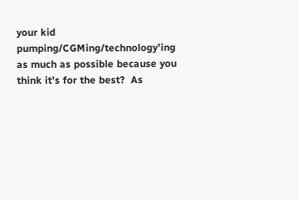your kid pumping/CGMing/technology’ing as much as possible because you think it’s for the best?  As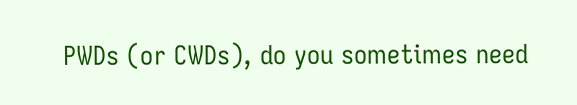PWDs (or CWDs), do you sometimes need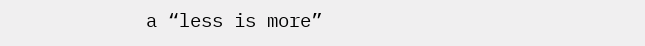a “less is more”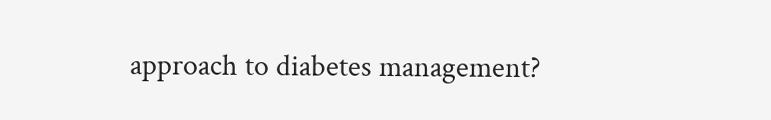approach to diabetes management?